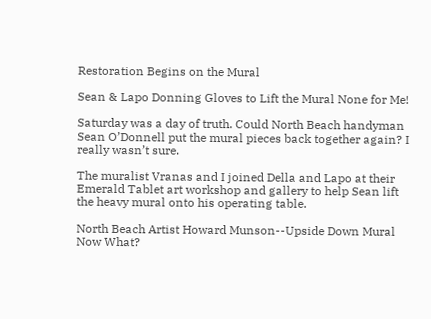Restoration Begins on the Mural

Sean & Lapo Donning Gloves to Lift the Mural None for Me!

Saturday was a day of truth. Could North Beach handyman Sean O’Donnell put the mural pieces back together again? I really wasn’t sure.

The muralist Vranas and I joined Della and Lapo at their Emerald Tablet art workshop and gallery to help Sean lift the heavy mural onto his operating table.

North Beach Artist Howard Munson--Upside Down Mural Now What?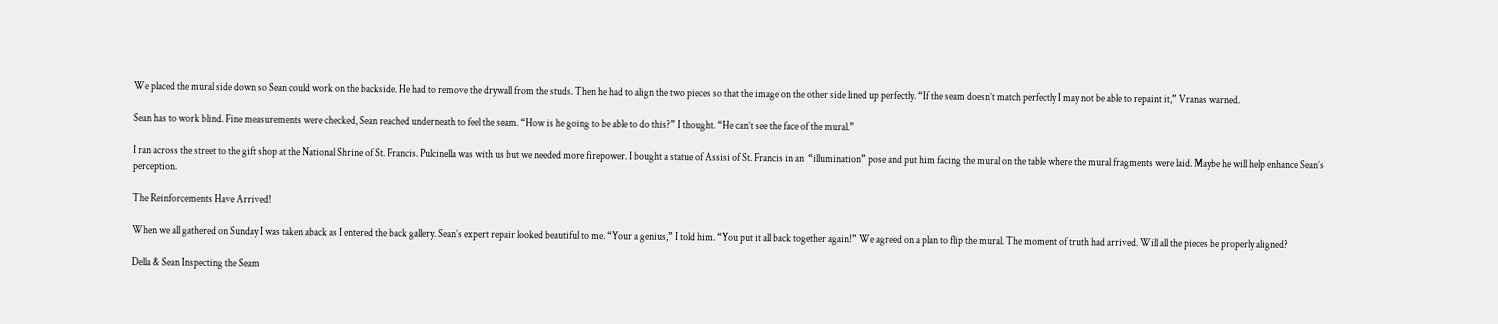We placed the mural side down so Sean could work on the backside. He had to remove the drywall from the studs. Then he had to align the two pieces so that the image on the other side lined up perfectly. “If the seam doesn’t match perfectly I may not be able to repaint it,” Vranas warned.

Sean has to work blind. Fine measurements were checked, Sean reached underneath to feel the seam. “How is he going to be able to do this?” I thought. “He can’t see the face of the mural.”

I ran across the street to the gift shop at the National Shrine of St. Francis. Pulcinella was with us but we needed more firepower. I bought a statue of Assisi of St. Francis in an  “illumination” pose and put him facing the mural on the table where the mural fragments were laid. Maybe he will help enhance Sean’s perception.

The Reinforcements Have Arrived!

When we all gathered on Sunday I was taken aback as I entered the back gallery. Sean’s expert repair looked beautiful to me. “Your a genius,” I told him. “You put it all back together again!” We agreed on a plan to flip the mural. The moment of truth had arrived. Will all the pieces be properly aligned?

Della & Sean Inspecting the Seam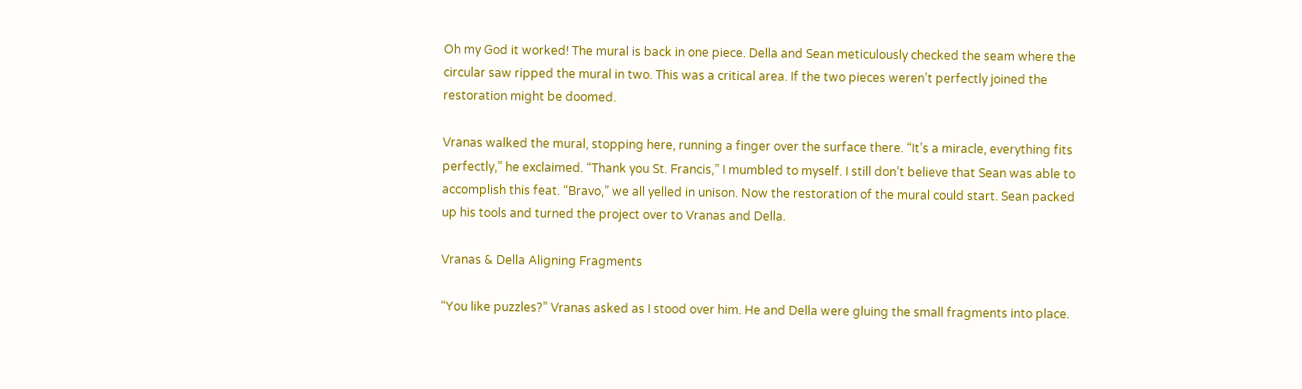Oh my God it worked! The mural is back in one piece. Della and Sean meticulously checked the seam where the circular saw ripped the mural in two. This was a critical area. If the two pieces weren’t perfectly joined the restoration might be doomed.

Vranas walked the mural, stopping here, running a finger over the surface there. “It’s a miracle, everything fits perfectly,” he exclaimed. “Thank you St. Francis,” I mumbled to myself. I still don’t believe that Sean was able to accomplish this feat. “Bravo,” we all yelled in unison. Now the restoration of the mural could start. Sean packed up his tools and turned the project over to Vranas and Della.

Vranas & Della Aligning Fragments

“You like puzzles?” Vranas asked as I stood over him. He and Della were gluing the small fragments into place.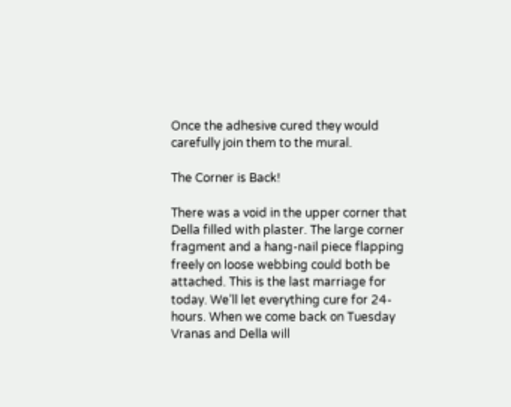Once the adhesive cured they would carefully join them to the mural.

The Corner is Back!

There was a void in the upper corner that Della filled with plaster. The large corner fragment and a hang-nail piece flapping freely on loose webbing could both be attached. This is the last marriage for today. We’ll let everything cure for 24-hours. When we come back on Tuesday Vranas and Della will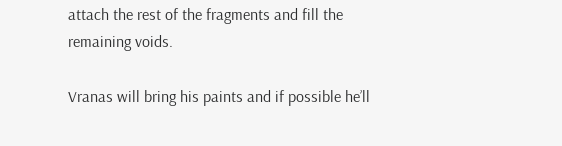attach the rest of the fragments and fill the remaining voids.

Vranas will bring his paints and if possible he’ll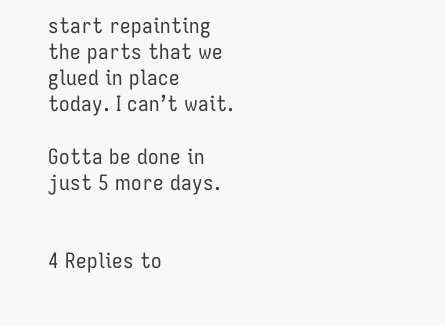start repainting the parts that we glued in place today. I can’t wait.

Gotta be done in just 5 more days.


4 Replies to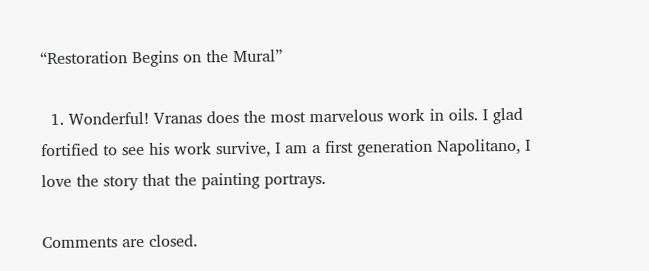“Restoration Begins on the Mural”

  1. Wonderful! Vranas does the most marvelous work in oils. I glad fortified to see his work survive, I am a first generation Napolitano, I love the story that the painting portrays.

Comments are closed.